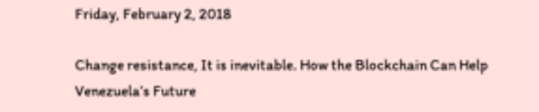Friday, February 2, 2018

Change resistance, It is inevitable. How the Blockchain Can Help Venezuela’s Future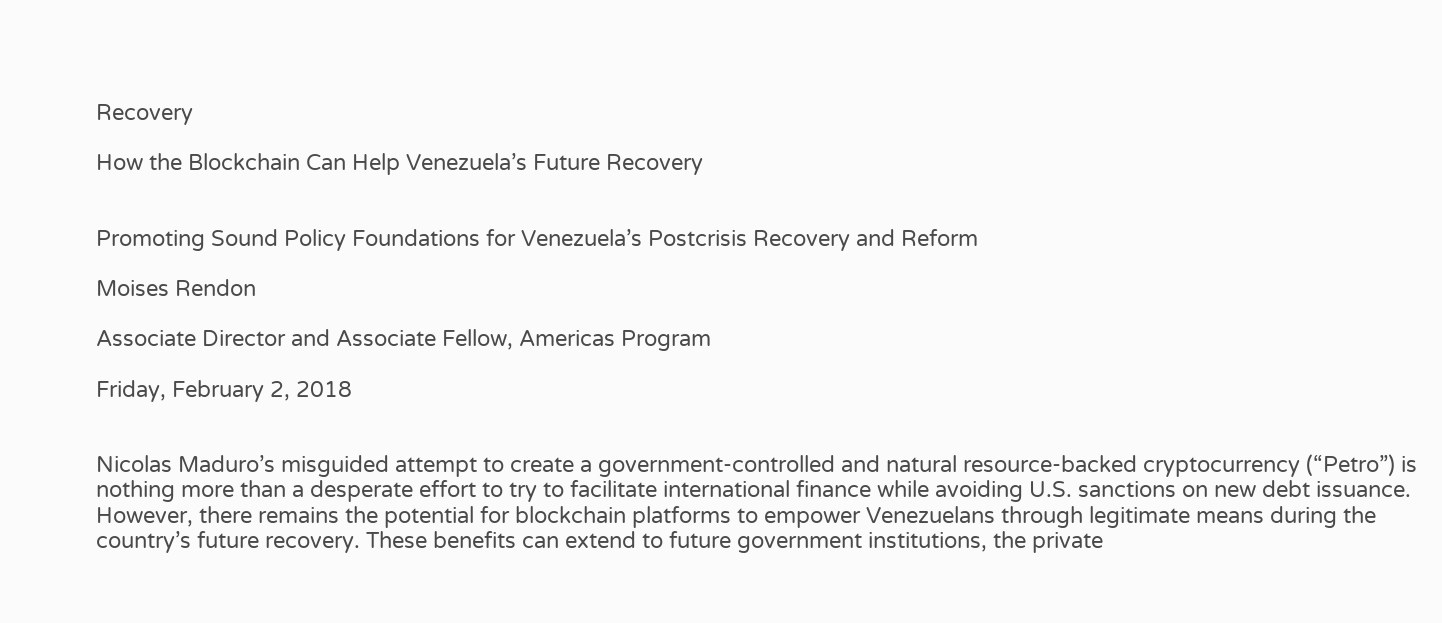Recovery

How the Blockchain Can Help Venezuela’s Future Recovery


Promoting Sound Policy Foundations for Venezuela’s Postcrisis Recovery and Reform

Moises Rendon

Associate Director and Associate Fellow, Americas Program

Friday, February 2, 2018


Nicolas Maduro’s misguided attempt to create a government-controlled and natural resource-backed cryptocurrency (“Petro”) is nothing more than a desperate effort to try to facilitate international finance while avoiding U.S. sanctions on new debt issuance. However, there remains the potential for blockchain platforms to empower Venezuelans through legitimate means during the country’s future recovery. These benefits can extend to future government institutions, the private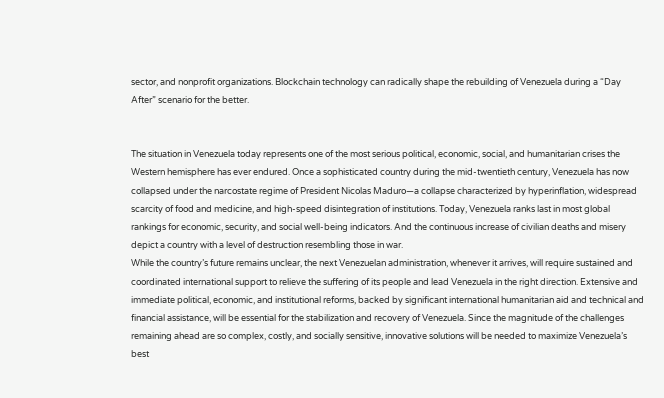sector, and nonprofit organizations. Blockchain technology can radically shape the rebuilding of Venezuela during a “Day After” scenario for the better.


The situation in Venezuela today represents one of the most serious political, economic, social, and humanitarian crises the Western hemisphere has ever endured. Once a sophisticated country during the mid-twentieth century, Venezuela has now collapsed under the narcostate regime of President Nicolas Maduro—a collapse characterized by hyperinflation, widespread scarcity of food and medicine, and high-speed disintegration of institutions. Today, Venezuela ranks last in most global rankings for economic, security, and social well-being indicators. And the continuous increase of civilian deaths and misery depict a country with a level of destruction resembling those in war.
While the country’s future remains unclear, the next Venezuelan administration, whenever it arrives, will require sustained and coordinated international support to relieve the suffering of its people and lead Venezuela in the right direction. Extensive and immediate political, economic, and institutional reforms, backed by significant international humanitarian aid and technical and financial assistance, will be essential for the stabilization and recovery of Venezuela. Since the magnitude of the challenges remaining ahead are so complex, costly, and socially sensitive, innovative solutions will be needed to maximize Venezuela’s best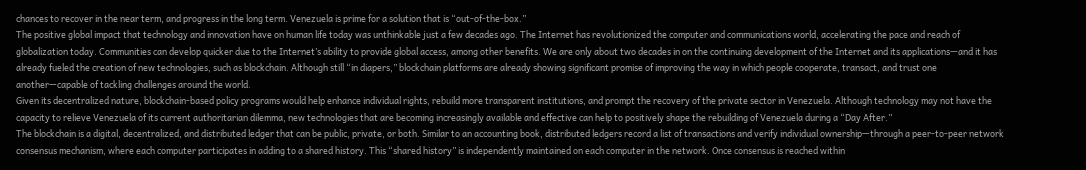chances to recover in the near term, and progress in the long term. Venezuela is prime for a solution that is “out-of-the-box.”
The positive global impact that technology and innovation have on human life today was unthinkable just a few decades ago. The Internet has revolutionized the computer and communications world, accelerating the pace and reach of globalization today. Communities can develop quicker due to the Internet’s ability to provide global access, among other benefits. We are only about two decades in on the continuing development of the Internet and its applications—and it has already fueled the creation of new technologies, such as blockchain. Although still “in diapers,” blockchain platforms are already showing significant promise of improving the way in which people cooperate, transact, and trust one another—capable of tackling challenges around the world.
Given its decentralized nature, blockchain-based policy programs would help enhance individual rights, rebuild more transparent institutions, and prompt the recovery of the private sector in Venezuela. Although technology may not have the capacity to relieve Venezuela of its current authoritarian dilemma, new technologies that are becoming increasingly available and effective can help to positively shape the rebuilding of Venezuela during a “Day After.”
The blockchain is a digital, decentralized, and distributed ledger that can be public, private, or both. Similar to an accounting book, distributed ledgers record a list of transactions and verify individual ownership—through a peer-to-peer network consensus mechanism, where each computer participates in adding to a shared history. This “shared history” is independently maintained on each computer in the network. Once consensus is reached within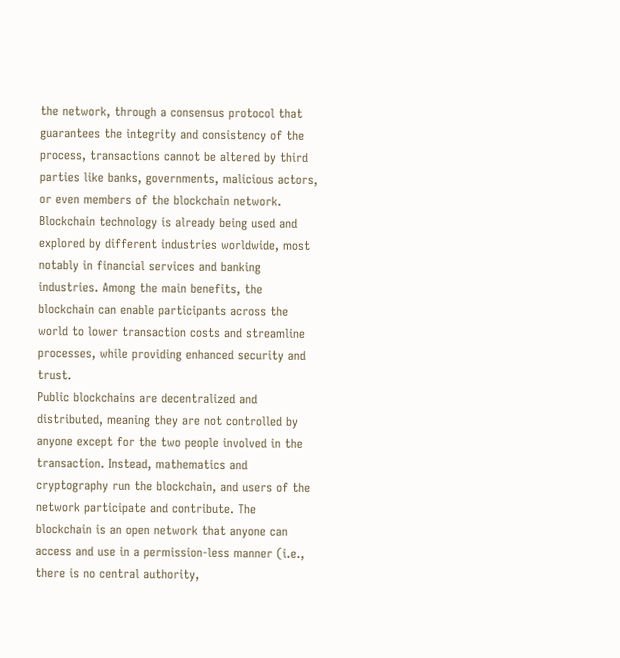the network, through a consensus protocol that guarantees the integrity and consistency of the process, transactions cannot be altered by third parties like banks, governments, malicious actors, or even members of the blockchain network. Blockchain technology is already being used and explored by different industries worldwide, most notably in financial services and banking industries. Among the main benefits, the blockchain can enable participants across the world to lower transaction costs and streamline processes, while providing enhanced security and trust.
Public blockchains are decentralized and distributed, meaning they are not controlled by anyone except for the two people involved in the transaction. Instead, mathematics and cryptography run the blockchain, and users of the network participate and contribute. The blockchain is an open network that anyone can access and use in a permission-less manner (i.e., there is no central authority,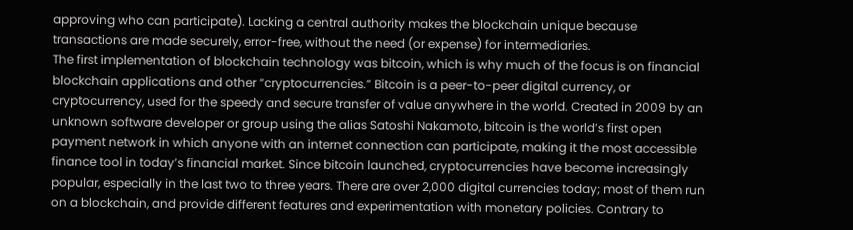approving who can participate). Lacking a central authority makes the blockchain unique because transactions are made securely, error-free, without the need (or expense) for intermediaries.
The first implementation of blockchain technology was bitcoin, which is why much of the focus is on financial blockchain applications and other “cryptocurrencies.” Bitcoin is a peer-to-peer digital currency, or cryptocurrency, used for the speedy and secure transfer of value anywhere in the world. Created in 2009 by an unknown software developer or group using the alias Satoshi Nakamoto, bitcoin is the world’s first open payment network in which anyone with an internet connection can participate, making it the most accessible finance tool in today’s financial market. Since bitcoin launched, cryptocurrencies have become increasingly popular, especially in the last two to three years. There are over 2,000 digital currencies today; most of them run on a blockchain, and provide different features and experimentation with monetary policies. Contrary to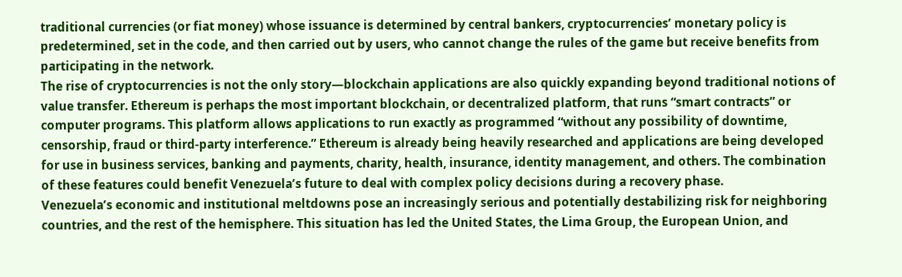traditional currencies (or fiat money) whose issuance is determined by central bankers, cryptocurrencies’ monetary policy is predetermined, set in the code, and then carried out by users, who cannot change the rules of the game but receive benefits from participating in the network.
The rise of cryptocurrencies is not the only story—blockchain applications are also quickly expanding beyond traditional notions of value transfer. Ethereum is perhaps the most important blockchain, or decentralized platform, that runs “smart contracts” or computer programs. This platform allows applications to run exactly as programmed “without any possibility of downtime, censorship, fraud or third-party interference.” Ethereum is already being heavily researched and applications are being developed for use in business services, banking and payments, charity, health, insurance, identity management, and others. The combination of these features could benefit Venezuela’s future to deal with complex policy decisions during a recovery phase.
Venezuela’s economic and institutional meltdowns pose an increasingly serious and potentially destabilizing risk for neighboring countries, and the rest of the hemisphere. This situation has led the United States, the Lima Group, the European Union, and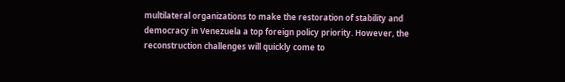multilateral organizations to make the restoration of stability and democracy in Venezuela a top foreign policy priority. However, the reconstruction challenges will quickly come to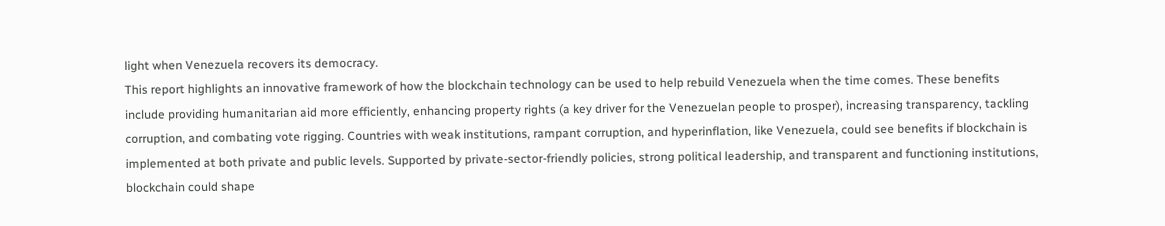light when Venezuela recovers its democracy.
This report highlights an innovative framework of how the blockchain technology can be used to help rebuild Venezuela when the time comes. These benefits include providing humanitarian aid more efficiently, enhancing property rights (a key driver for the Venezuelan people to prosper), increasing transparency, tackling corruption, and combating vote rigging. Countries with weak institutions, rampant corruption, and hyperinflation, like Venezuela, could see benefits if blockchain is implemented at both private and public levels. Supported by private-sector-friendly policies, strong political leadership, and transparent and functioning institutions, blockchain could shape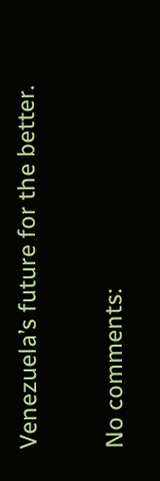Venezuela’s future for the better.

No comments: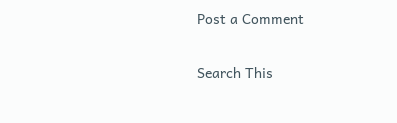Post a Comment


Search This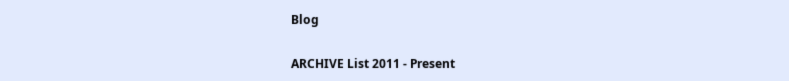Blog

ARCHIVE List 2011 - Present